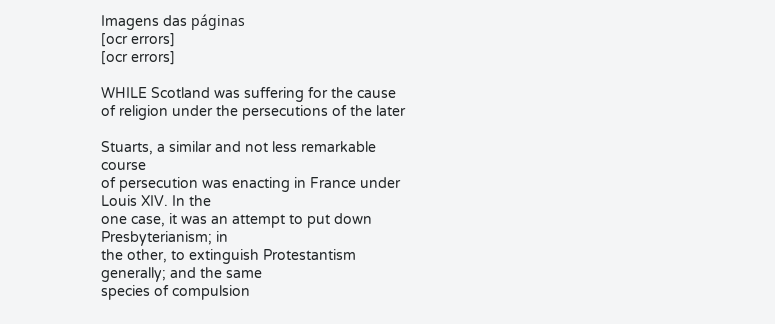Imagens das páginas
[ocr errors]
[ocr errors]

WHILE Scotland was suffering for the cause
of religion under the persecutions of the later

Stuarts, a similar and not less remarkable course
of persecution was enacting in France under Louis XIV. In the
one case, it was an attempt to put down Presbyterianism; in
the other, to extinguish Protestantism generally; and the same
species of compulsion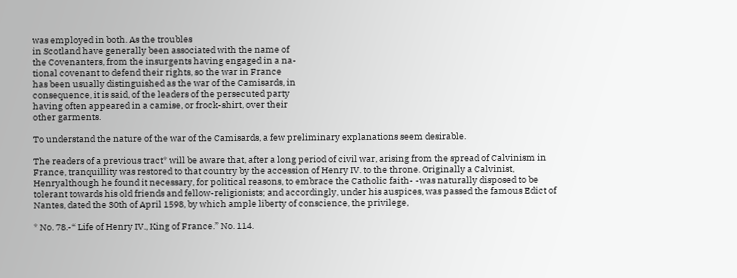was employed in both. As the troubles
in Scotland have generally been associated with the name of
the Covenanters, from the insurgents having engaged in a na-
tional covenant to defend their rights, so the war in France
has been usually distinguished as the war of the Camisards, in
consequence, it is said, of the leaders of the persecuted party
having often appeared in a camise, or frock-shirt, over their
other garments.

To understand the nature of the war of the Camisards, a few preliminary explanations seem desirable.

The readers of a previous tract* will be aware that, after a long period of civil war, arising from the spread of Calvinism in France, tranquillity was restored to that country by the accession of Henry IV. to the throne. Originally a Calvinist, Henryalthough he found it necessary, for political reasons, to embrace the Catholic faith- -was naturally disposed to be tolerant towards his old friends and fellow-religionists; and accordingly, under his auspices, was passed the famous Edict of Nantes, dated the 30th of April 1598, by which ample liberty of conscience, the privilege,

* No. 78.-“ Life of Henry IV., King of France.” No. 114.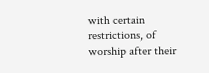with certain restrictions, of worship after their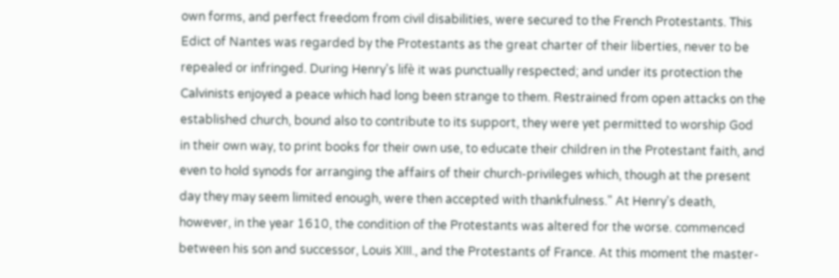own forms, and perfect freedom from civil disabilities, were secured to the French Protestants. This Edict of Nantes was regarded by the Protestants as the great charter of their liberties, never to be repealed or infringed. During Henry's lifè it was punctually respected; and under its protection the Calvinists enjoyed a peace which had long been strange to them. Restrained from open attacks on the established church, bound also to contribute to its support, they were yet permitted to worship God in their own way, to print books for their own use, to educate their children in the Protestant faith, and even to hold synods for arranging the affairs of their church-privileges which, though at the present day they may seem limited enough, were then accepted with thankfulness." At Henry's death, however, in the year 1610, the condition of the Protestants was altered for the worse. commenced between his son and successor, Louis XIII., and the Protestants of France. At this moment the master-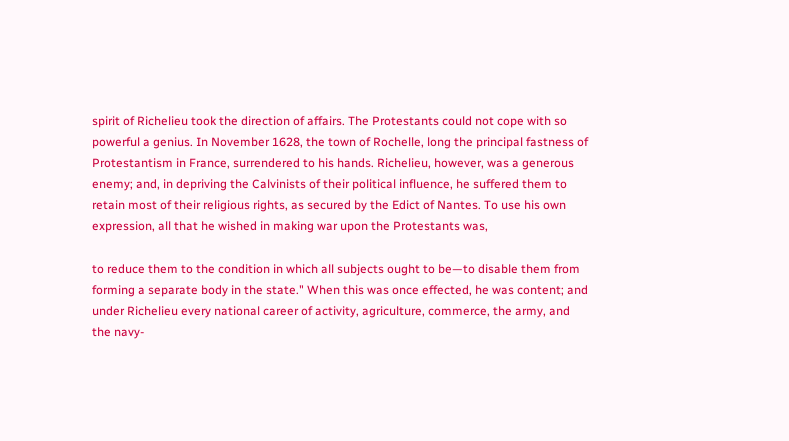spirit of Richelieu took the direction of affairs. The Protestants could not cope with so powerful a genius. In November 1628, the town of Rochelle, long the principal fastness of Protestantism in France, surrendered to his hands. Richelieu, however, was a generous enemy; and, in depriving the Calvinists of their political influence, he suffered them to retain most of their religious rights, as secured by the Edict of Nantes. To use his own expression, all that he wished in making war upon the Protestants was,

to reduce them to the condition in which all subjects ought to be—to disable them from forming a separate body in the state." When this was once effected, he was content; and under Richelieu every national career of activity, agriculture, commerce, the army, and the navy-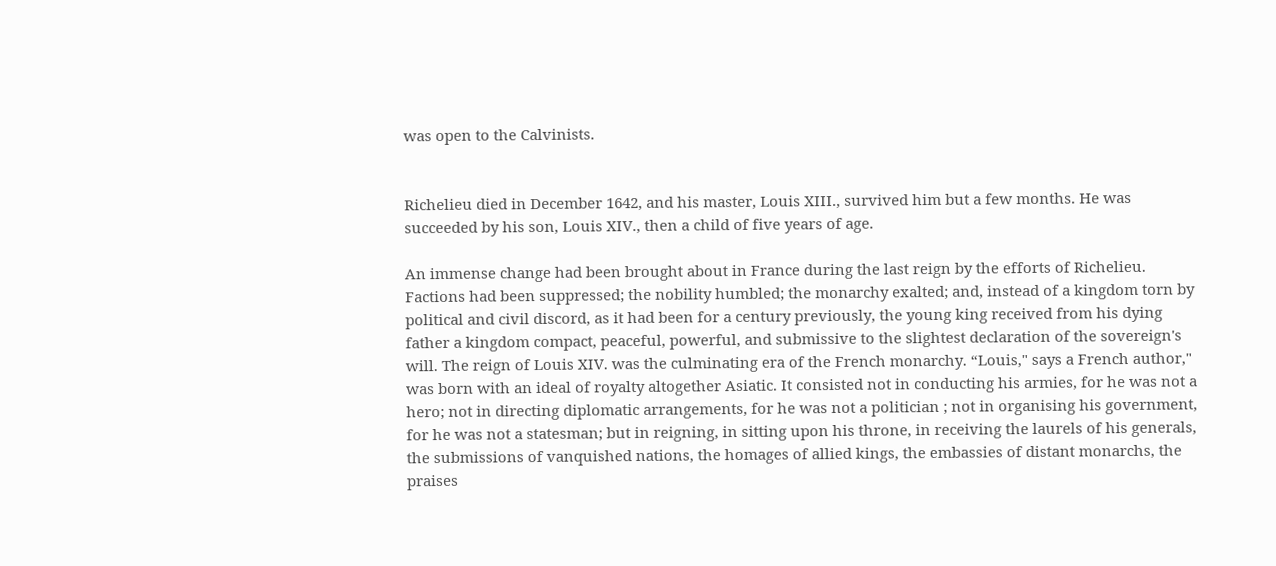was open to the Calvinists.


Richelieu died in December 1642, and his master, Louis XIII., survived him but a few months. He was succeeded by his son, Louis XIV., then a child of five years of age.

An immense change had been brought about in France during the last reign by the efforts of Richelieu. Factions had been suppressed; the nobility humbled; the monarchy exalted; and, instead of a kingdom torn by political and civil discord, as it had been for a century previously, the young king received from his dying father a kingdom compact, peaceful, powerful, and submissive to the slightest declaration of the sovereign's will. The reign of Louis XIV. was the culminating era of the French monarchy. “Louis," says a French author," was born with an ideal of royalty altogether Asiatic. It consisted not in conducting his armies, for he was not a hero; not in directing diplomatic arrangements, for he was not a politician ; not in organising his government, for he was not a statesman; but in reigning, in sitting upon his throne, in receiving the laurels of his generals, the submissions of vanquished nations, the homages of allied kings, the embassies of distant monarchs, the praises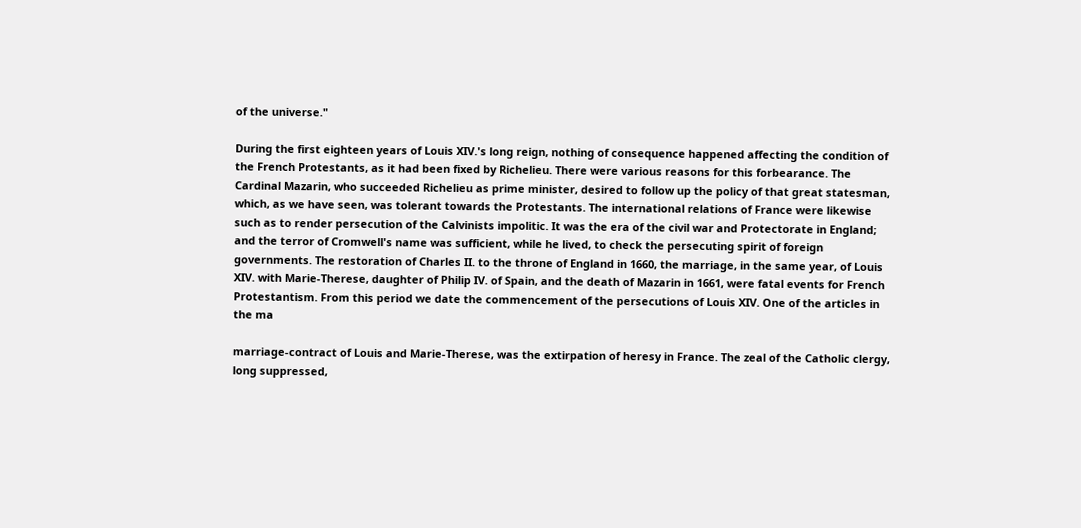of the universe."

During the first eighteen years of Louis XIV.'s long reign, nothing of consequence happened affecting the condition of the French Protestants, as it had been fixed by Richelieu. There were various reasons for this forbearance. The Cardinal Mazarin, who succeeded Richelieu as prime minister, desired to follow up the policy of that great statesman, which, as we have seen, was tolerant towards the Protestants. The international relations of France were likewise such as to render persecution of the Calvinists impolitic. It was the era of the civil war and Protectorate in England; and the terror of Cromwell's name was sufficient, while he lived, to check the persecuting spirit of foreign governments. The restoration of Charles II. to the throne of England in 1660, the marriage, in the same year, of Louis XIV. with Marie-Therese, daughter of Philip IV. of Spain, and the death of Mazarin in 1661, were fatal events for French Protestantism. From this period we date the commencement of the persecutions of Louis XIV. One of the articles in the ma

marriage-contract of Louis and Marie-Therese, was the extirpation of heresy in France. The zeal of the Catholic clergy, long suppressed,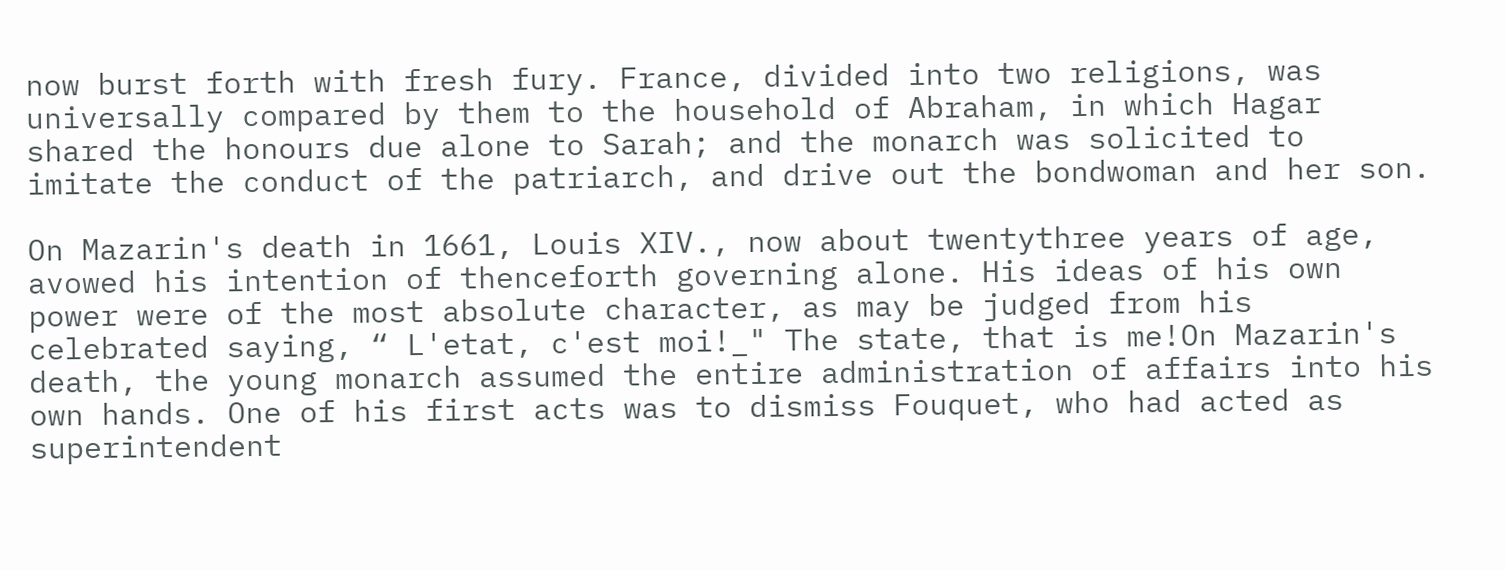now burst forth with fresh fury. France, divided into two religions, was universally compared by them to the household of Abraham, in which Hagar shared the honours due alone to Sarah; and the monarch was solicited to imitate the conduct of the patriarch, and drive out the bondwoman and her son.

On Mazarin's death in 1661, Louis XIV., now about twentythree years of age, avowed his intention of thenceforth governing alone. His ideas of his own power were of the most absolute character, as may be judged from his celebrated saying, “ L'etat, c'est moi!_" The state, that is me!On Mazarin's death, the young monarch assumed the entire administration of affairs into his own hands. One of his first acts was to dismiss Fouquet, who had acted as superintendent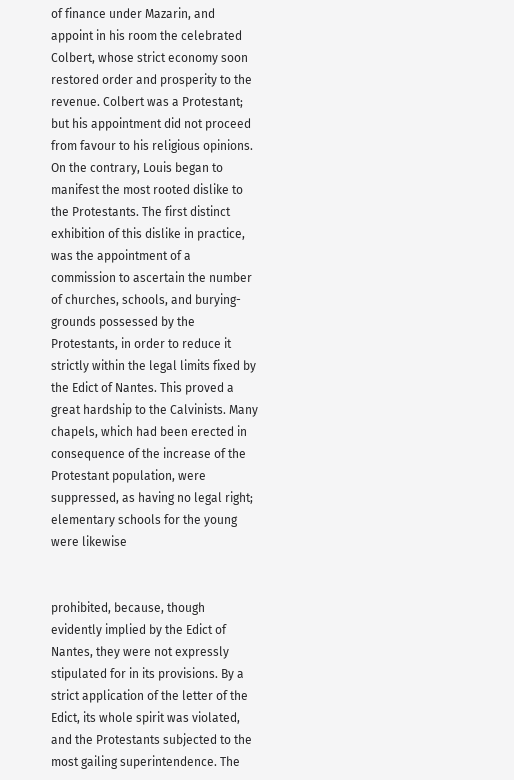of finance under Mazarin, and appoint in his room the celebrated Colbert, whose strict economy soon restored order and prosperity to the revenue. Colbert was a Protestant; but his appointment did not proceed from favour to his religious opinions. On the contrary, Louis began to manifest the most rooted dislike to the Protestants. The first distinct exhibition of this dislike in practice, was the appointment of a commission to ascertain the number of churches, schools, and burying-grounds possessed by the Protestants, in order to reduce it strictly within the legal limits fixed by the Edict of Nantes. This proved a great hardship to the Calvinists. Many chapels, which had been erected in consequence of the increase of the Protestant population, were suppressed, as having no legal right; elementary schools for the young were likewise


prohibited, because, though evidently implied by the Edict of Nantes, they were not expressly stipulated for in its provisions. By a strict application of the letter of the Edict, its whole spirit was violated, and the Protestants subjected to the most gailing superintendence. The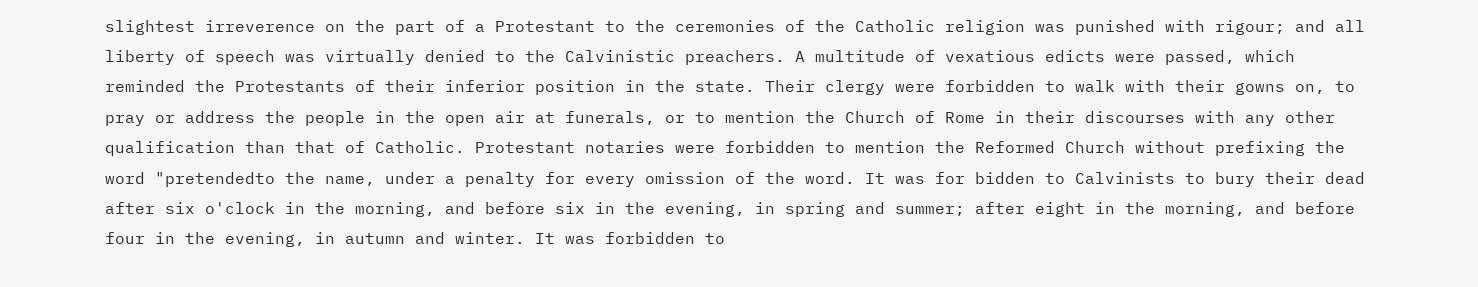slightest irreverence on the part of a Protestant to the ceremonies of the Catholic religion was punished with rigour; and all liberty of speech was virtually denied to the Calvinistic preachers. A multitude of vexatious edicts were passed, which reminded the Protestants of their inferior position in the state. Their clergy were forbidden to walk with their gowns on, to pray or address the people in the open air at funerals, or to mention the Church of Rome in their discourses with any other qualification than that of Catholic. Protestant notaries were forbidden to mention the Reformed Church without prefixing the word "pretendedto the name, under a penalty for every omission of the word. It was for bidden to Calvinists to bury their dead after six o'clock in the morning, and before six in the evening, in spring and summer; after eight in the morning, and before four in the evening, in autumn and winter. It was forbidden to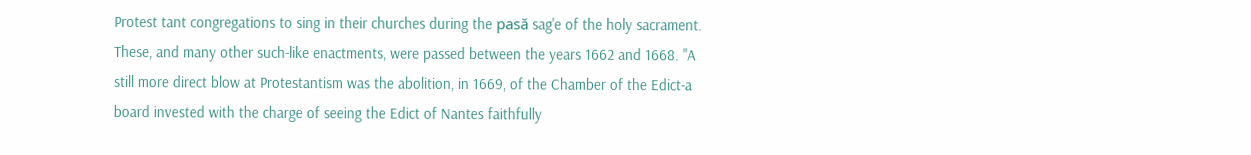Protest tant congregations to sing in their churches during the pasă sag'e of the holy sacrament. These, and many other such-like enactments, were passed between the years 1662 and 1668. "A still more direct blow at Protestantism was the abolition, in 1669, of the Chamber of the Edict-a board invested with the charge of seeing the Edict of Nantes faithfully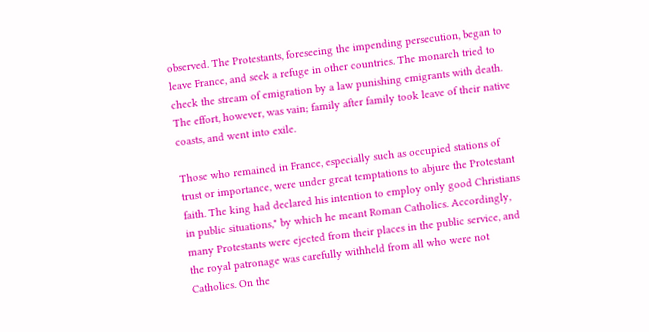observed. The Protestants, foreseeing the impending persecution, began to leave France, and seek a refuge in other countries. The monarch tried to check the stream of emigration by a law punishing emigrants with death. The effort, however, was vain; family after family took leave of their native coasts, and went into exile.

Those who remained in France, especially such as occupied stations of trust or importance, were under great temptations to abjure the Protestant faith. The king had declared his intention to employ only good Christians in public situations," by which he meant Roman Catholics. Accordingly, many Protestants were ejected from their places in the public service, and the royal patronage was carefully withheld from all who were not Catholics. On the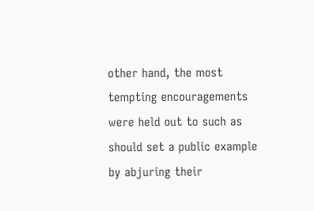other hand, the most tempting encouragements were held out to such as should set a public example by abjuring their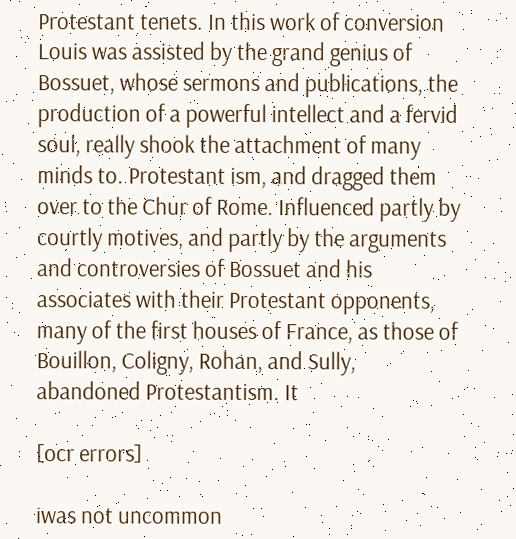Protestant tenets. In this work of conversion Louis was assisted by the grand genius of Bossuet, whose sermons and publications, the production of a powerful intellect and a fervid soul, really shook the attachment of many minds to. Protestant ism, and dragged them over to the Chur of Rome. Influenced partly by courtly motives, and partly by the arguments and controversies of Bossuet and his associates with their Protestant opponents, many of the first houses of France, as those of Bouillon, Coligny, Rohan, and Sully, abandoned Protestantism. It

[ocr errors]

iwas not uncommon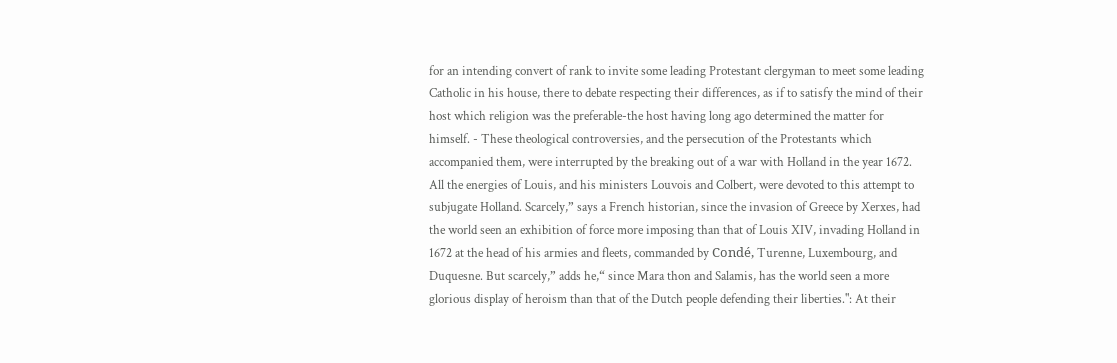for an intending convert of rank to invite some leading Protestant clergyman to meet some leading Catholic in his house, there to debate respecting their differences, as if to satisfy the mind of their host which religion was the preferable-the host having long ago determined the matter for himself. - These theological controversies, and the persecution of the Protestants which accompanied them, were interrupted by the breaking out of a war with Holland in the year 1672. All the energies of Louis, and his ministers Louvois and Colbert, were devoted to this attempt to subjugate Holland. Scarcely,” says a French historian, since the invasion of Greece by Xerxes, had the world seen an exhibition of force more imposing than that of Louis XIV, invading Holland in 1672 at the head of his armies and fleets, commanded by Condé, Turenne, Luxembourg, and Duquesne. But scarcely,” adds he,“ since Mara thon and Salamis, has the world seen a more glorious display of heroism than that of the Dutch people defending their liberties.": At their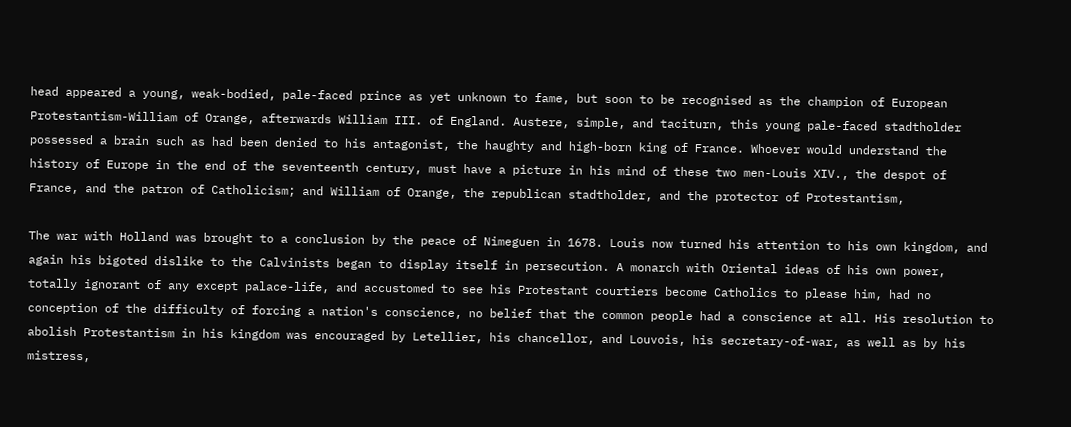head appeared a young, weak-bodied, pale-faced prince as yet unknown to fame, but soon to be recognised as the champion of European Protestantism-William of Orange, afterwards William III. of England. Austere, simple, and taciturn, this young pale-faced stadtholder possessed a brain such as had been denied to his antagonist, the haughty and high-born king of France. Whoever would understand the history of Europe in the end of the seventeenth century, must have a picture in his mind of these two men-Louis XIV., the despot of France, and the patron of Catholicism; and William of Orange, the republican stadtholder, and the protector of Protestantism,

The war with Holland was brought to a conclusion by the peace of Nimeguen in 1678. Louis now turned his attention to his own kingdom, and again his bigoted dislike to the Calvinists began to display itself in persecution. A monarch with Oriental ideas of his own power, totally ignorant of any except palace-life, and accustomed to see his Protestant courtiers become Catholics to please him, had no conception of the difficulty of forcing a nation's conscience, no belief that the common people had a conscience at all. His resolution to abolish Protestantism in his kingdom was encouraged by Letellier, his chancellor, and Louvois, his secretary-of-war, as well as by his mistress,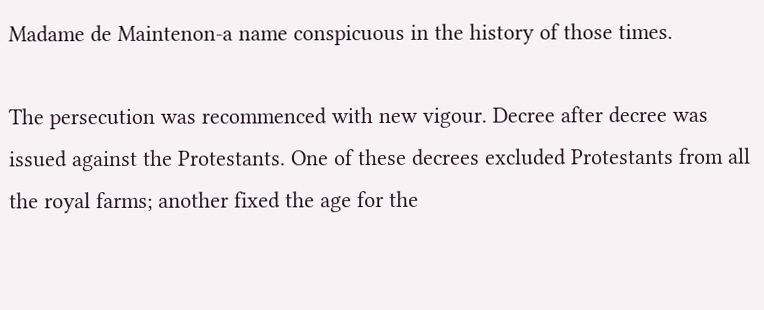Madame de Maintenon-a name conspicuous in the history of those times.

The persecution was recommenced with new vigour. Decree after decree was issued against the Protestants. One of these decrees excluded Protestants from all the royal farms; another fixed the age for the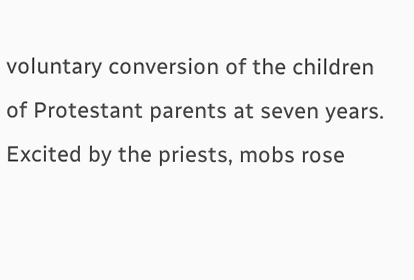voluntary conversion of the children of Protestant parents at seven years. Excited by the priests, mobs rose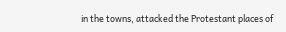in the towns, attacked the Protestant places of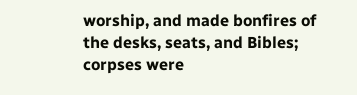worship, and made bonfires of the desks, seats, and Bibles; corpses were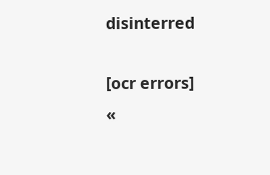disinterred

[ocr errors]
«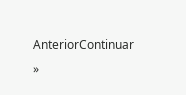AnteriorContinuar »